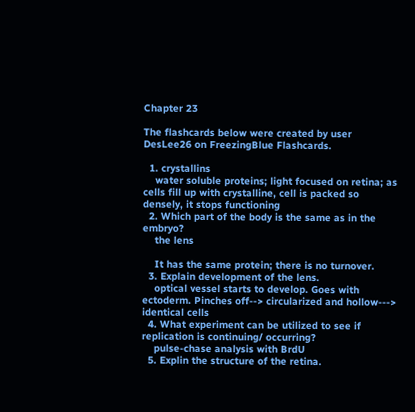Chapter 23

The flashcards below were created by user DesLee26 on FreezingBlue Flashcards.

  1. crystallins
    water soluble proteins; light focused on retina; as cells fill up with crystalline, cell is packed so densely, it stops functioning
  2. Which part of the body is the same as in the embryo?
    the lens

    It has the same protein; there is no turnover.
  3. Explain development of the lens.
    optical vessel starts to develop. Goes with ectoderm. Pinches off--> circularized and hollow---> identical cells
  4. What experiment can be utilized to see if replication is continuing/ occurring?
    pulse-chase analysis with BrdU
  5. Explin the structure of the retina.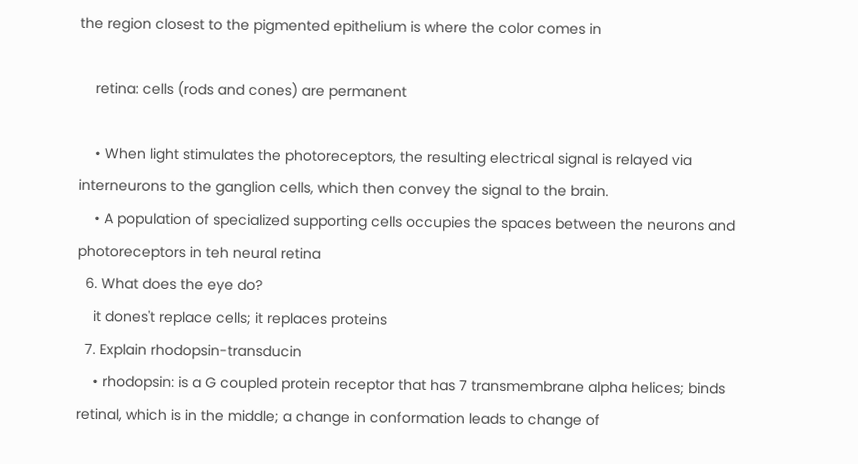the region closest to the pigmented epithelium is where the color comes in

    retina: cells (rods and cones) are permanent

    • When light stimulates the photoreceptors, the resulting electrical signal is relayed via interneurons to the ganglion cells, which then convey the signal to the brain.
    • A population of specialized supporting cells occupies the spaces between the neurons and photoreceptors in teh neural retina
  6. What does the eye do?
    it dones't replace cells; it replaces proteins
  7. Explain rhodopsin-transducin
    • rhodopsin: is a G coupled protein receptor that has 7 transmembrane alpha helices; binds retinal, which is in the middle; a change in conformation leads to change of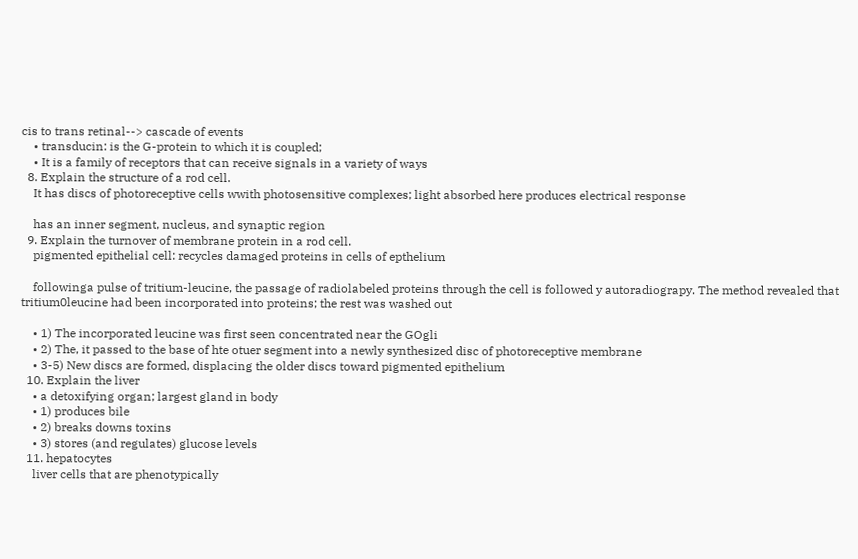cis to trans retinal--> cascade of events
    • transducin: is the G-protein to which it is coupled;
    • It is a family of receptors that can receive signals in a variety of ways
  8. Explain the structure of a rod cell.
    It has discs of photoreceptive cells wwith photosensitive complexes; light absorbed here produces electrical response

    has an inner segment, nucleus, and synaptic region
  9. Explain the turnover of membrane protein in a rod cell.
    pigmented epithelial cell: recycles damaged proteins in cells of epthelium

    followinga pulse of tritium-leucine, the passage of radiolabeled proteins through the cell is followed y autoradiograpy. The method revealed that tritium0leucine had been incorporated into proteins; the rest was washed out

    • 1) The incorporated leucine was first seen concentrated near the GOgli
    • 2) The, it passed to the base of hte otuer segment into a newly synthesized disc of photoreceptive membrane
    • 3-5) New discs are formed, displacing the older discs toward pigmented epithelium
  10. Explain the liver
    • a detoxifying organ; largest gland in body
    • 1) produces bile
    • 2) breaks downs toxins
    • 3) stores (and regulates) glucose levels
  11. hepatocytes
    liver cells that are phenotypically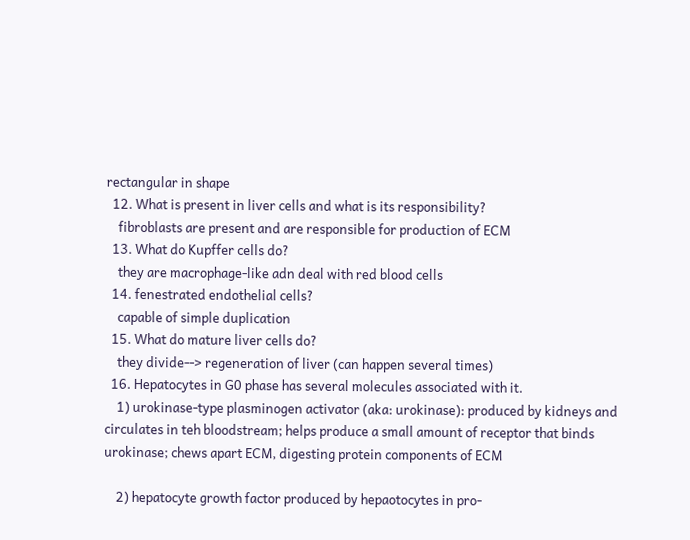rectangular in shape
  12. What is present in liver cells and what is its responsibility?
    fibroblasts are present and are responsible for production of ECM
  13. What do Kupffer cells do?
    they are macrophage-like adn deal with red blood cells
  14. fenestrated endothelial cells?
    capable of simple duplication
  15. What do mature liver cells do?
    they divide--> regeneration of liver (can happen several times)
  16. Hepatocytes in G0 phase has several molecules associated with it.
    1) urokinase-type plasminogen activator (aka: urokinase): produced by kidneys and circulates in teh bloodstream; helps produce a small amount of receptor that binds urokinase; chews apart ECM, digesting protein components of ECM

    2) hepatocyte growth factor produced by hepaotocytes in pro-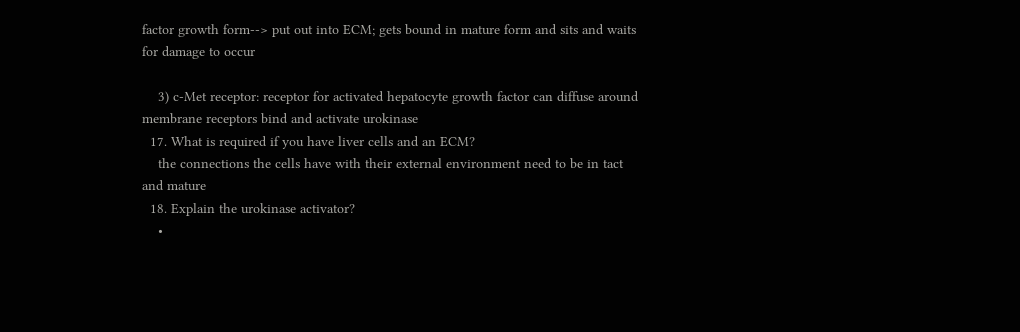factor growth form--> put out into ECM; gets bound in mature form and sits and waits for damage to occur

    3) c-Met receptor: receptor for activated hepatocyte growth factor can diffuse around membrane receptors bind and activate urokinase
  17. What is required if you have liver cells and an ECM?
    the connections the cells have with their external environment need to be in tact and mature
  18. Explain the urokinase activator?
    •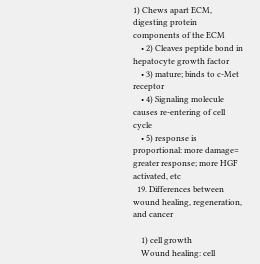1) Chews apart ECM, digesting protein components of the ECM
    • 2) Cleaves peptide bond in hepatocyte growth factor
    • 3) mature; binds to c-Met receptor
    • 4) Signaling molecule causes re-entering of cell cycle
    • 5) response is proportional: more damage= greater response; more HGF activated, etc
  19. Differences between wound healing, regeneration, and cancer

    1) cell growth
    Wound healing: cell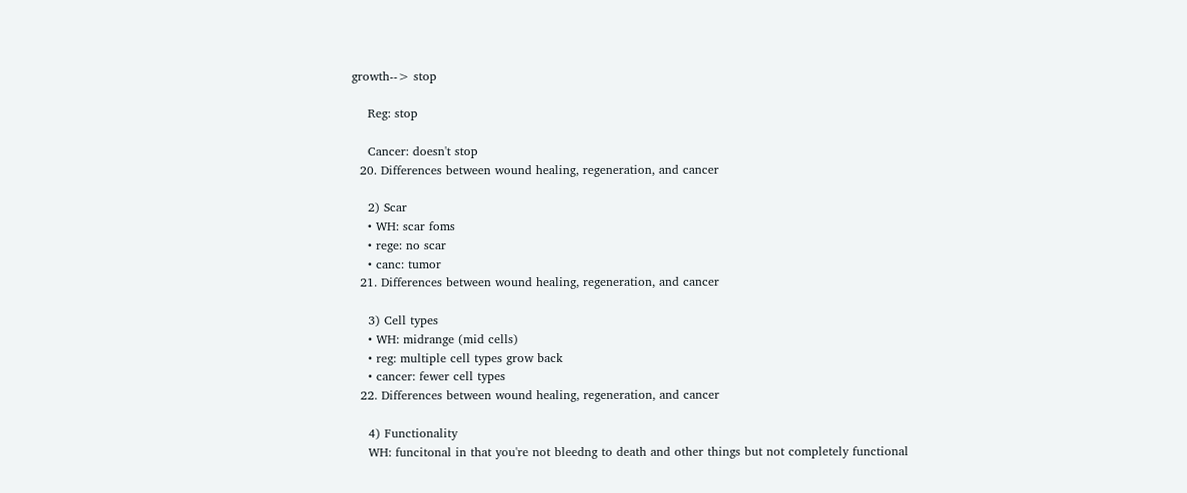growth--> stop

    Reg: stop

    Cancer: doesn't stop
  20. Differences between wound healing, regeneration, and cancer

    2) Scar
    • WH: scar foms
    • rege: no scar
    • canc: tumor
  21. Differences between wound healing, regeneration, and cancer

    3) Cell types
    • WH: midrange (mid cells)
    • reg: multiple cell types grow back
    • cancer: fewer cell types
  22. Differences between wound healing, regeneration, and cancer

    4) Functionality
    WH: funcitonal in that you're not bleedng to death and other things but not completely functional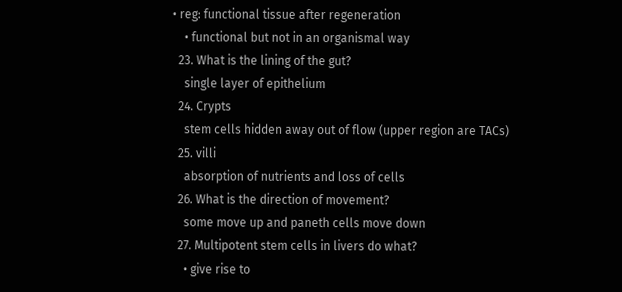• reg: functional tissue after regeneration
    • functional but not in an organismal way
  23. What is the lining of the gut?
    single layer of epithelium
  24. Crypts
    stem cells hidden away out of flow (upper region are TACs)
  25. villi
    absorption of nutrients and loss of cells
  26. What is the direction of movement?
    some move up and paneth cells move down
  27. Multipotent stem cells in livers do what?
    • give rise to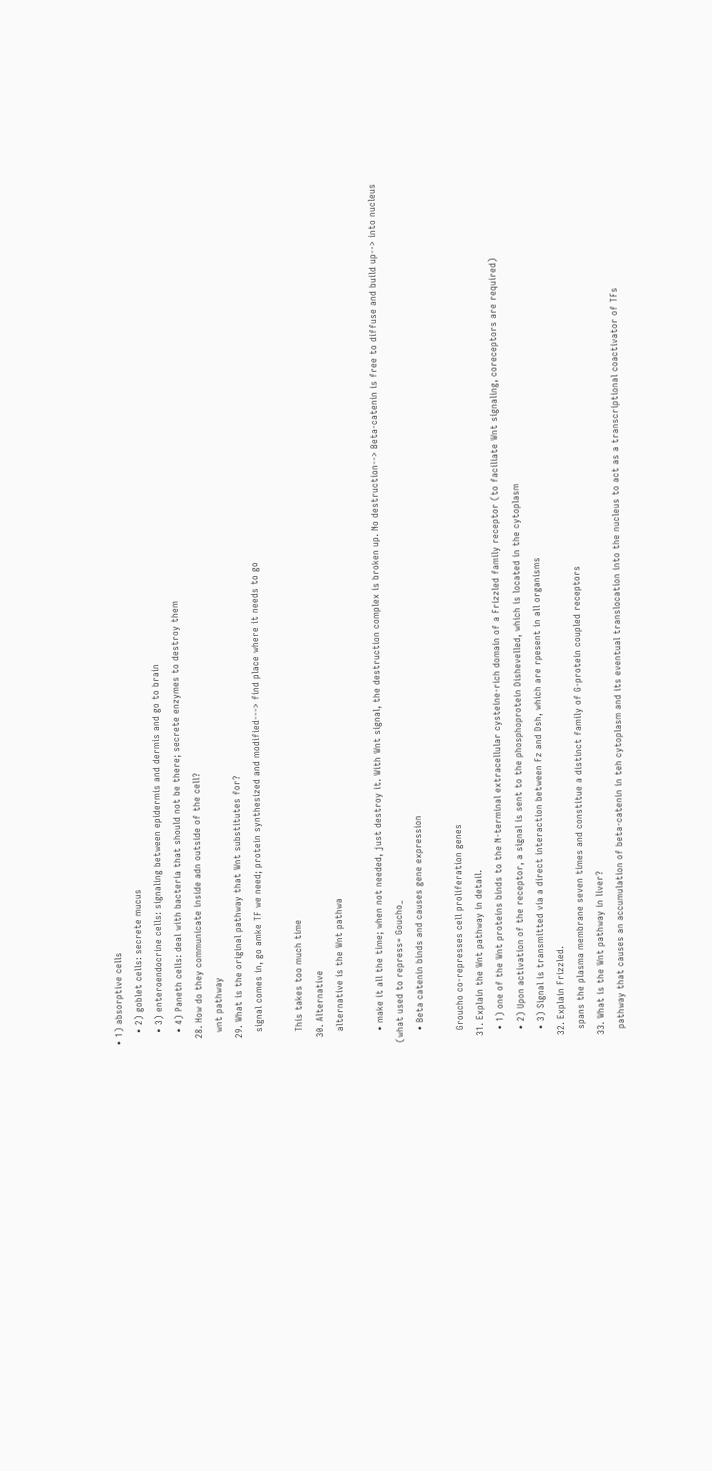• 1) absorptive cells
    • 2) goblet cells: secrete mucus
    • 3) enteroendocrine cells: signaling between epidermis and dermis and go to brain
    • 4) Paneth cells: deal with bacteria that should not be there; secrete enzymes to destroy them
  28. How do they communicate inside adn outside of the cell?
    wnt pathway
  29. What is the original pathway that Wnt substitutes for?
    signal comes in, go amke TF we need; protein synthesized and modified---> find place where it needs to go

    This takes too much time
  30. Alternative
    alternative is the Wnt pathwa

    • make it all the time; when not needed, just destroy it. With Wnt signal, the destruction complex is broken up. No destruction--> Beta-catenin is free to diffuse and build up--> into nucleus (what used to repress= Goucho_
    • Beta catenin binds and causes gene expression

    Groucho co-represses cell proliferation genes
  31. Explain the Wnt pathway in detail.
    • 1) one of the Wnt proteins binds to the N-terminal extracellular cysteine-rich domain of a Frizzled family receptor (to faciliate Wnt signaling, coreceptors are required)
    • 2) Upon activation of the receptor, a signal is sent to the phosphoprotein Dishevelled, which is located in the cytoplasm
    • 3) Signal is transmitted via a direct interaction between Fz and Dsh, which are rpesent in all organisms
  32. Explain Frizzled.
    spans the plasma membrane seven times and constitue a distinct family of G-protein coupled receptors
  33. What is the Wnt pathway in liver?
    pathway that causes an accumulation of beta-catenin in teh cytoplasm and its eventual translocation into the nucleus to act as a transcriptional coactivator of TFs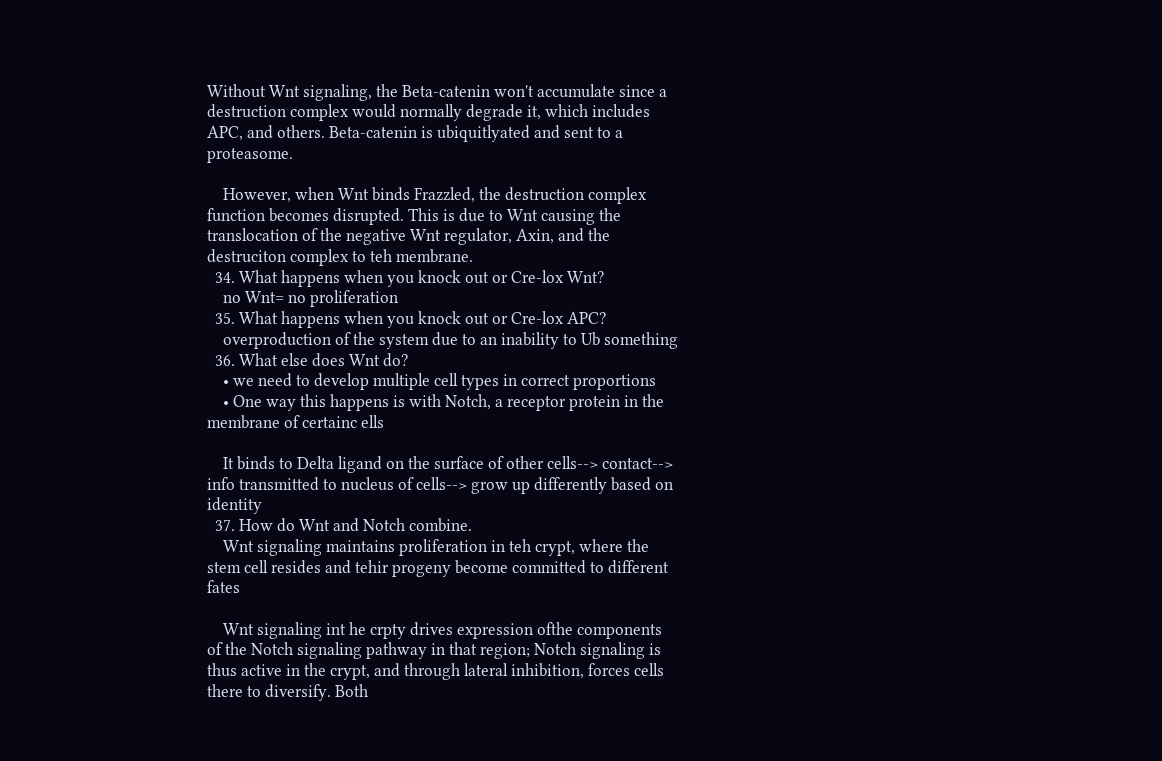Without Wnt signaling, the Beta-catenin won't accumulate since a destruction complex would normally degrade it, which includes APC, and others. Beta-catenin is ubiquitlyated and sent to a proteasome.

    However, when Wnt binds Frazzled, the destruction complex function becomes disrupted. This is due to Wnt causing the translocation of the negative Wnt regulator, Axin, and the destruciton complex to teh membrane.
  34. What happens when you knock out or Cre-lox Wnt?
    no Wnt= no proliferation
  35. What happens when you knock out or Cre-lox APC?
    overproduction of the system due to an inability to Ub something
  36. What else does Wnt do?
    • we need to develop multiple cell types in correct proportions
    • One way this happens is with Notch, a receptor protein in the membrane of certainc ells

    It binds to Delta ligand on the surface of other cells--> contact--> info transmitted to nucleus of cells--> grow up differently based on identity
  37. How do Wnt and Notch combine.
    Wnt signaling maintains proliferation in teh crypt, where the stem cell resides and tehir progeny become committed to different fates

    Wnt signaling int he crpty drives expression ofthe components of the Notch signaling pathway in that region; Notch signaling is thus active in the crypt, and through lateral inhibition, forces cells there to diversify. Both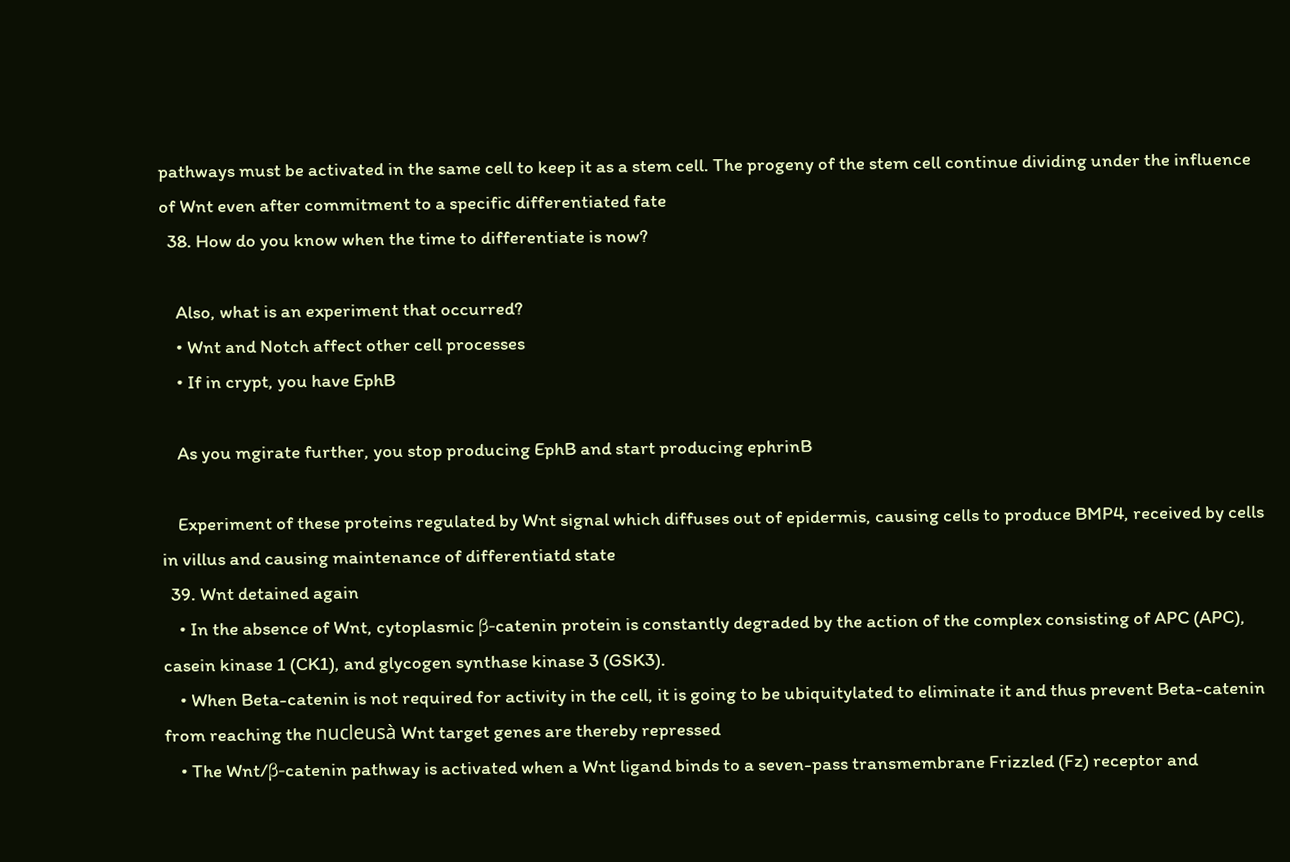pathways must be activated in the same cell to keep it as a stem cell. The progeny of the stem cell continue dividing under the influence of Wnt even after commitment to a specific differentiated fate
  38. How do you know when the time to differentiate is now?

    Also, what is an experiment that occurred?
    • Wnt and Notch affect other cell processes
    • If in crypt, you have EphB

    As you mgirate further, you stop producing EphB and start producing ephrinB

    Experiment of these proteins regulated by Wnt signal which diffuses out of epidermis, causing cells to produce BMP4, received by cells in villus and causing maintenance of differentiatd state
  39. Wnt detained again
    • In the absence of Wnt, cytoplasmic β-catenin protein is constantly degraded by the action of the complex consisting of APC (APC), casein kinase 1 (CK1), and glycogen synthase kinase 3 (GSK3).
    • When Beta-catenin is not required for activity in the cell, it is going to be ubiquitylated to eliminate it and thus prevent Beta-catenin from reaching the nucleusà Wnt target genes are thereby repressed
    • The Wnt/β-catenin pathway is activated when a Wnt ligand binds to a seven-pass transmembrane Frizzled (Fz) receptor and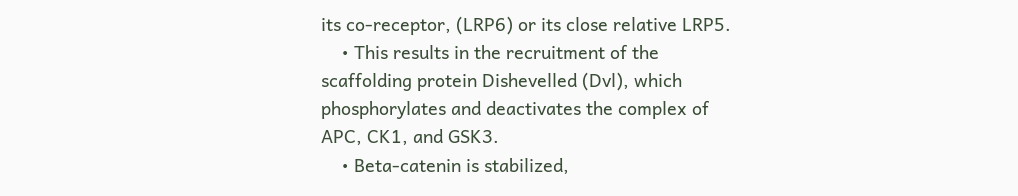its co-receptor, (LRP6) or its close relative LRP5.
    • This results in the recruitment of the scaffolding protein Dishevelled (Dvl), which phosphorylates and deactivates the complex of APC, CK1, and GSK3.
    • Beta-catenin is stabilized,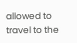allowed to travel to the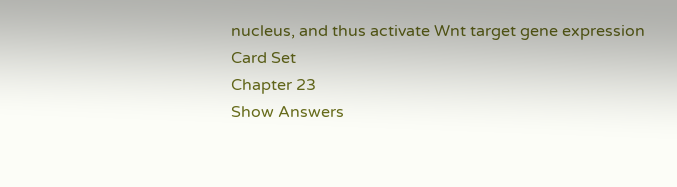nucleus, and thus activate Wnt target gene expression
Card Set
Chapter 23
Show Answers